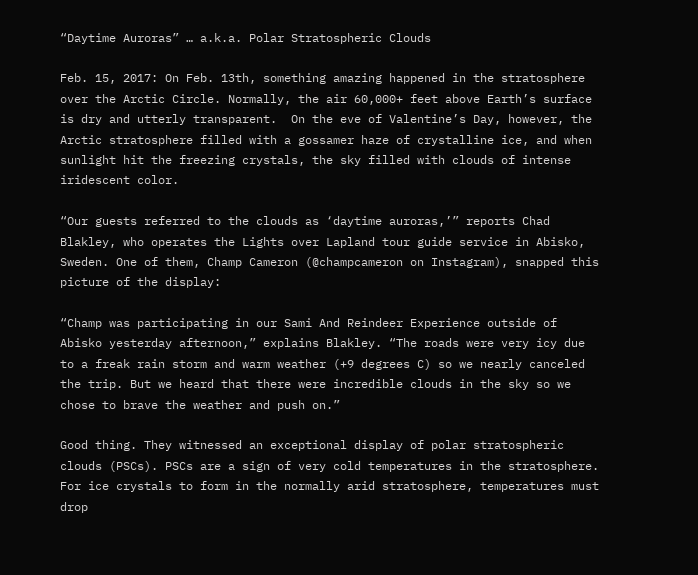“Daytime Auroras” … a.k.a. Polar Stratospheric Clouds

Feb. 15, 2017: On Feb. 13th, something amazing happened in the stratosphere over the Arctic Circle. Normally, the air 60,000+ feet above Earth’s surface is dry and utterly transparent.  On the eve of Valentine’s Day, however, the Arctic stratosphere filled with a gossamer haze of crystalline ice, and when sunlight hit the freezing crystals, the sky filled with clouds of intense iridescent color.

“Our guests referred to the clouds as ‘daytime auroras,’” reports Chad Blakley, who operates the Lights over Lapland tour guide service in Abisko, Sweden. One of them, Champ Cameron (@champcameron on Instagram), snapped this picture of the display:

“Champ was participating in our Sami And Reindeer Experience outside of Abisko yesterday afternoon,” explains Blakley. “The roads were very icy due to a freak rain storm and warm weather (+9 degrees C) so we nearly canceled the trip. But we heard that there were incredible clouds in the sky so we chose to brave the weather and push on.”

Good thing. They witnessed an exceptional display of polar stratospheric clouds (PSCs). PSCs are a sign of very cold temperatures in the stratosphere. For ice crystals to form in the normally arid stratosphere, temperatures must drop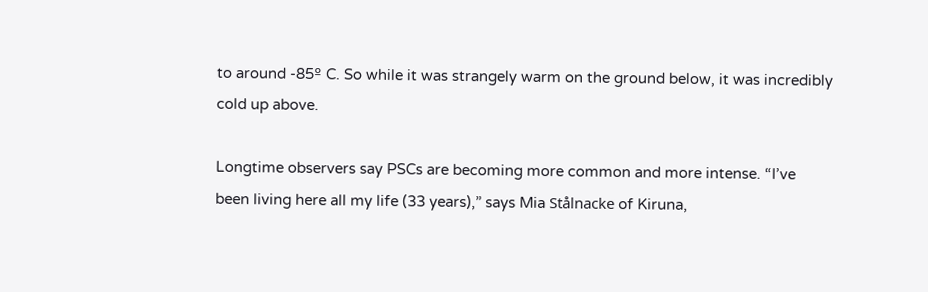to around -85º C. So while it was strangely warm on the ground below, it was incredibly cold up above.

Longtime observers say PSCs are becoming more common and more intense. “I’ve been living here all my life (33 years),” says Mia Stålnacke of Kiruna,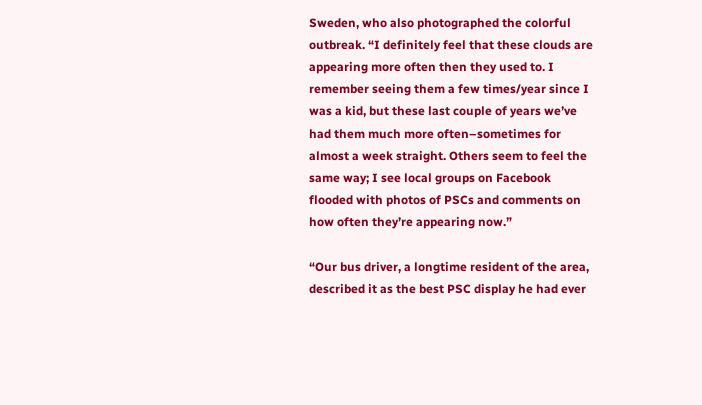Sweden, who also photographed the colorful outbreak. “I definitely feel that these clouds are appearing more often then they used to. I remember seeing them a few times/year since I was a kid, but these last couple of years we’ve had them much more often–sometimes for almost a week straight. Others seem to feel the same way; I see local groups on Facebook flooded with photos of PSCs and comments on how often they’re appearing now.”

“Our bus driver, a longtime resident of the area, described it as the best PSC display he had ever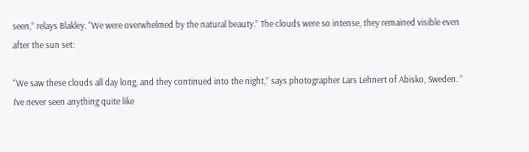seen,” relays Blakley. “We were overwhelmed by the natural beauty.” The clouds were so intense, they remained visible even after the sun set:

“We saw these clouds all day long, and they continued into the night,” says photographer Lars Lehnert of Abisko, Sweden. ” I’ve never seen anything quite like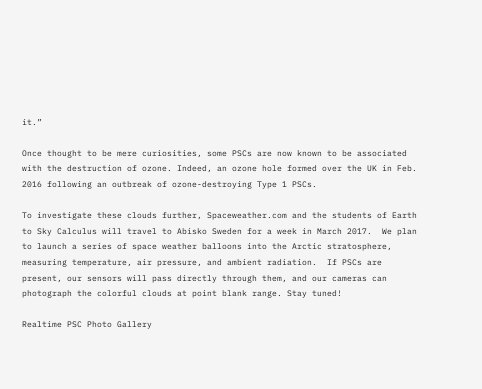it.”

Once thought to be mere curiosities, some PSCs are now known to be associated with the destruction of ozone. Indeed, an ozone hole formed over the UK in Feb. 2016 following an outbreak of ozone-destroying Type 1 PSCs.

To investigate these clouds further, Spaceweather.com and the students of Earth to Sky Calculus will travel to Abisko Sweden for a week in March 2017.  We plan to launch a series of space weather balloons into the Arctic stratosphere, measuring temperature, air pressure, and ambient radiation.  If PSCs are present, our sensors will pass directly through them, and our cameras can photograph the colorful clouds at point blank range. Stay tuned!

Realtime PSC Photo Gallery